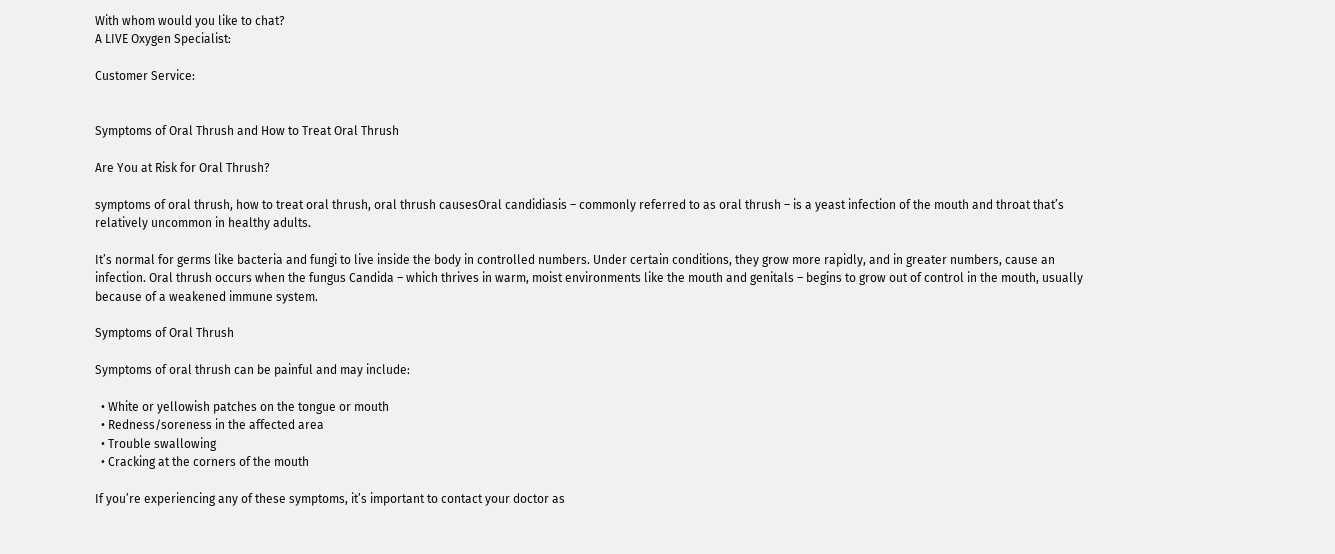With whom would you like to chat?
A LIVE Oxygen Specialist:

Customer Service:


Symptoms of Oral Thrush and How to Treat Oral Thrush

Are You at Risk for Oral Thrush?

symptoms of oral thrush, how to treat oral thrush, oral thrush causesOral candidiasis – commonly referred to as oral thrush – is a yeast infection of the mouth and throat that’s relatively uncommon in healthy adults.

It’s normal for germs like bacteria and fungi to live inside the body in controlled numbers. Under certain conditions, they grow more rapidly, and in greater numbers, cause an infection. Oral thrush occurs when the fungus Candida – which thrives in warm, moist environments like the mouth and genitals – begins to grow out of control in the mouth, usually because of a weakened immune system.

Symptoms of Oral Thrush

Symptoms of oral thrush can be painful and may include:

  • White or yellowish patches on the tongue or mouth
  • Redness/soreness in the affected area
  • Trouble swallowing
  • Cracking at the corners of the mouth

If you’re experiencing any of these symptoms, it’s important to contact your doctor as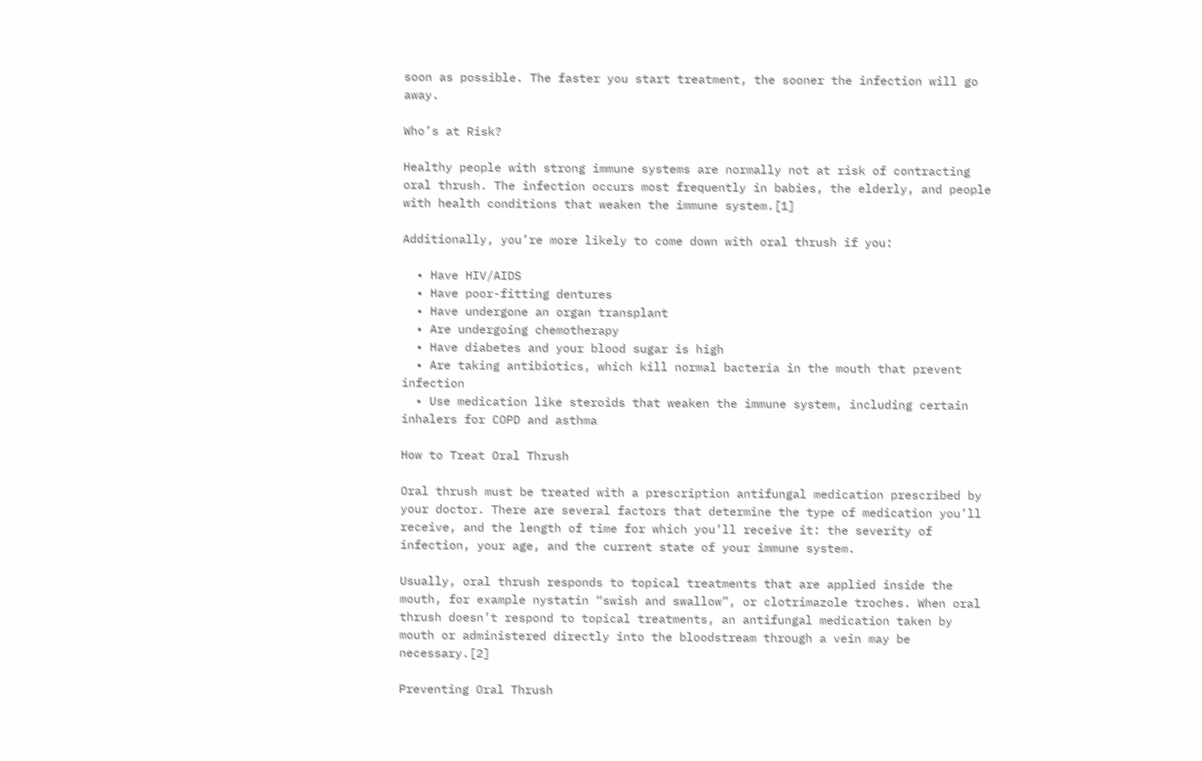soon as possible. The faster you start treatment, the sooner the infection will go away.

Who’s at Risk?

Healthy people with strong immune systems are normally not at risk of contracting oral thrush. The infection occurs most frequently in babies, the elderly, and people with health conditions that weaken the immune system.[1]

Additionally, you’re more likely to come down with oral thrush if you:

  • Have HIV/AIDS
  • Have poor-fitting dentures
  • Have undergone an organ transplant
  • Are undergoing chemotherapy
  • Have diabetes and your blood sugar is high
  • Are taking antibiotics, which kill normal bacteria in the mouth that prevent infection
  • Use medication like steroids that weaken the immune system, including certain inhalers for COPD and asthma

How to Treat Oral Thrush

Oral thrush must be treated with a prescription antifungal medication prescribed by your doctor. There are several factors that determine the type of medication you’ll receive, and the length of time for which you’ll receive it: the severity of infection, your age, and the current state of your immune system.

Usually, oral thrush responds to topical treatments that are applied inside the mouth, for example nystatin “swish and swallow”, or clotrimazole troches. When oral thrush doesn’t respond to topical treatments, an antifungal medication taken by mouth or administered directly into the bloodstream through a vein may be necessary.[2]

Preventing Oral Thrush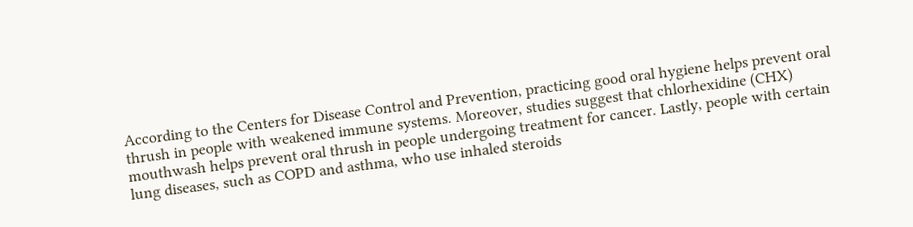According to the Centers for Disease Control and Prevention, practicing good oral hygiene helps prevent oral thrush in people with weakened immune systems. Moreover, studies suggest that chlorhexidine (CHX) mouthwash helps prevent oral thrush in people undergoing treatment for cancer. Lastly, people with certain lung diseases, such as COPD and asthma, who use inhaled steroids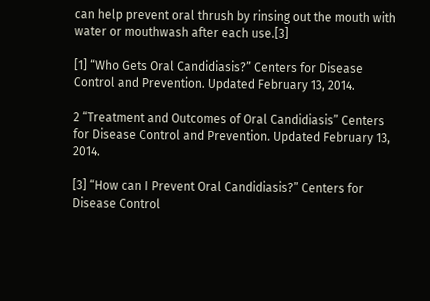can help prevent oral thrush by rinsing out the mouth with water or mouthwash after each use.[3]

[1] “Who Gets Oral Candidiasis?” Centers for Disease Control and Prevention. Updated February 13, 2014.

2 “Treatment and Outcomes of Oral Candidiasis” Centers for Disease Control and Prevention. Updated February 13, 2014.

[3] “How can I Prevent Oral Candidiasis?” Centers for Disease Control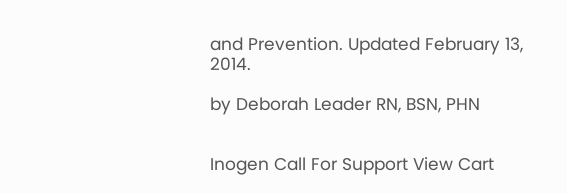and Prevention. Updated February 13, 2014.

by Deborah Leader RN, BSN, PHN


Inogen Call For Support View Cart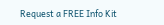Request a FREE Info Kit